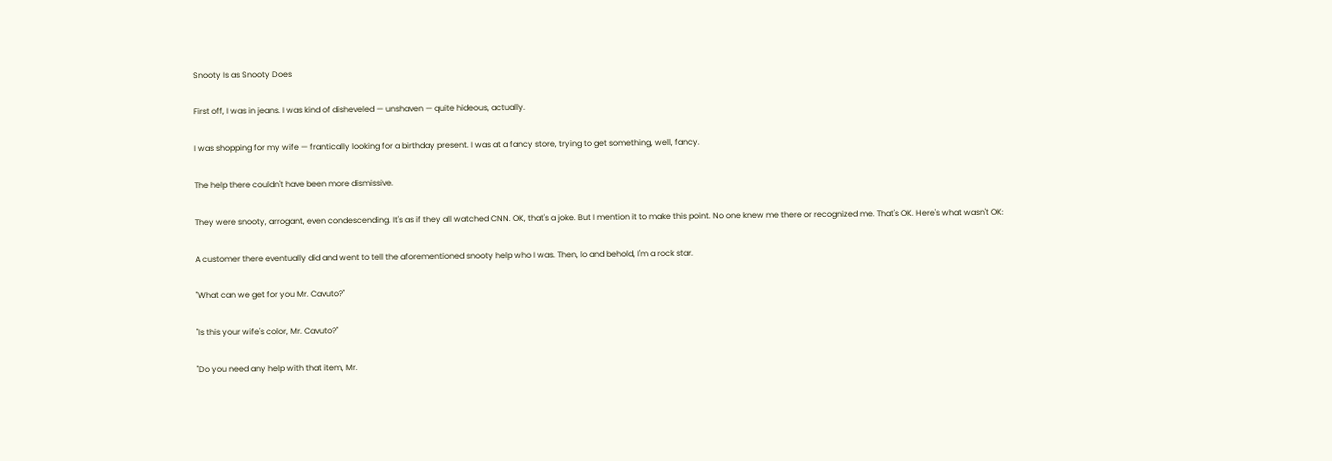Snooty Is as Snooty Does

First off, I was in jeans. I was kind of disheveled — unshaven — quite hideous, actually.

I was shopping for my wife — frantically looking for a birthday present. I was at a fancy store, trying to get something, well, fancy.

The help there couldn't have been more dismissive.

They were snooty, arrogant, even condescending. It's as if they all watched CNN. OK, that's a joke. But I mention it to make this point. No one knew me there or recognized me. That's OK. Here's what wasn't OK:

A customer there eventually did and went to tell the aforementioned snooty help who I was. Then, lo and behold, I'm a rock star.

"What can we get for you Mr. Cavuto?"

"Is this your wife's color, Mr. Cavuto?"

"Do you need any help with that item, Mr.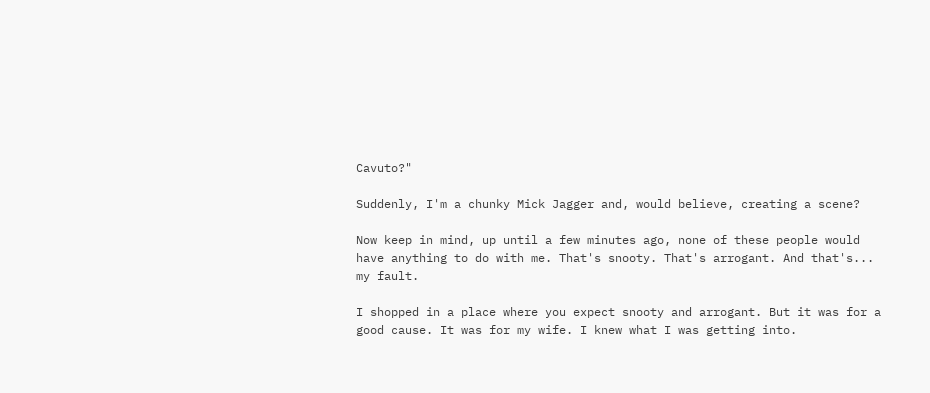Cavuto?"

Suddenly, I'm a chunky Mick Jagger and, would believe, creating a scene?

Now keep in mind, up until a few minutes ago, none of these people would have anything to do with me. That's snooty. That's arrogant. And that's... my fault.

I shopped in a place where you expect snooty and arrogant. But it was for a good cause. It was for my wife. I knew what I was getting into.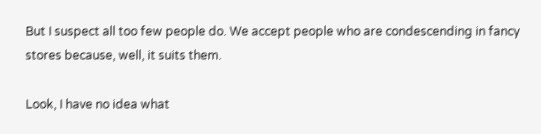But I suspect all too few people do. We accept people who are condescending in fancy stores because, well, it suits them.

Look, I have no idea what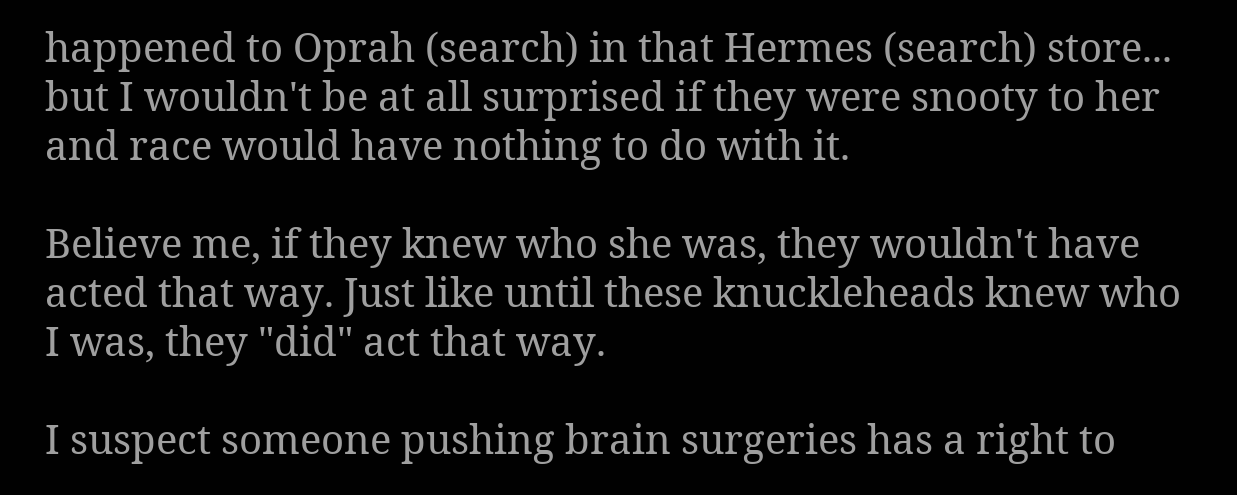happened to Oprah (search) in that Hermes (search) store... but I wouldn't be at all surprised if they were snooty to her and race would have nothing to do with it.

Believe me, if they knew who she was, they wouldn't have acted that way. Just like until these knuckleheads knew who I was, they "did" act that way.

I suspect someone pushing brain surgeries has a right to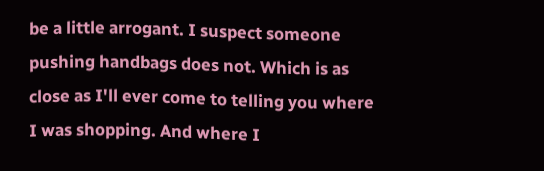be a little arrogant. I suspect someone pushing handbags does not. Which is as close as I'll ever come to telling you where I was shopping. And where I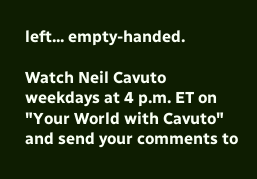left... empty-handed.

Watch Neil Cavuto weekdays at 4 p.m. ET on "Your World with Cavuto" and send your comments to